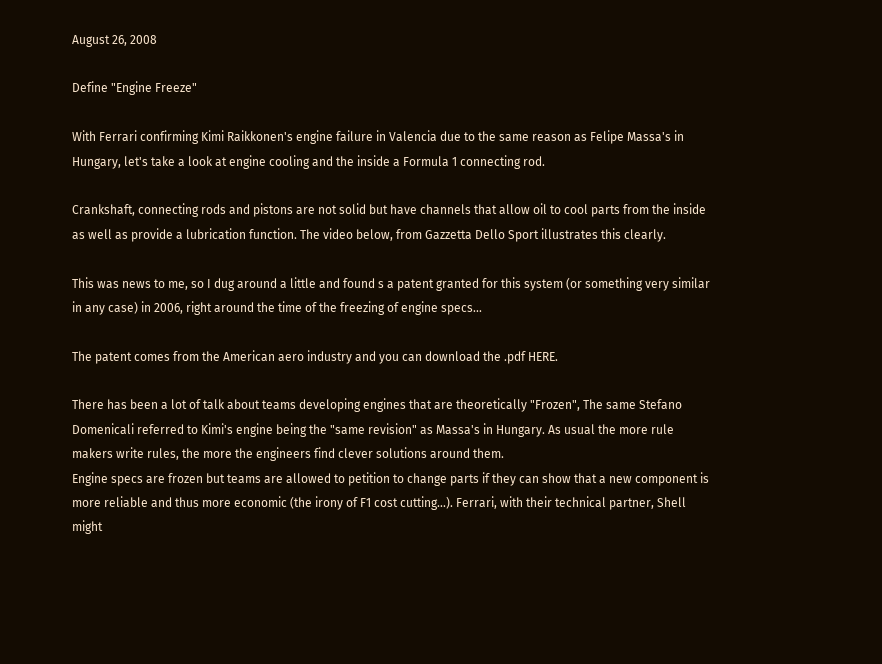August 26, 2008

Define "Engine Freeze"

With Ferrari confirming Kimi Raikkonen's engine failure in Valencia due to the same reason as Felipe Massa's in Hungary, let's take a look at engine cooling and the inside a Formula 1 connecting rod.

Crankshaft, connecting rods and pistons are not solid but have channels that allow oil to cool parts from the inside as well as provide a lubrication function. The video below, from Gazzetta Dello Sport illustrates this clearly.

This was news to me, so I dug around a little and found s a patent granted for this system (or something very similar in any case) in 2006, right around the time of the freezing of engine specs...

The patent comes from the American aero industry and you can download the .pdf HERE.

There has been a lot of talk about teams developing engines that are theoretically "Frozen", The same Stefano Domenicali referred to Kimi's engine being the "same revision" as Massa's in Hungary. As usual the more rule makers write rules, the more the engineers find clever solutions around them.
Engine specs are frozen but teams are allowed to petition to change parts if they can show that a new component is more reliable and thus more economic (the irony of F1 cost cutting...). Ferrari, with their technical partner, Shell might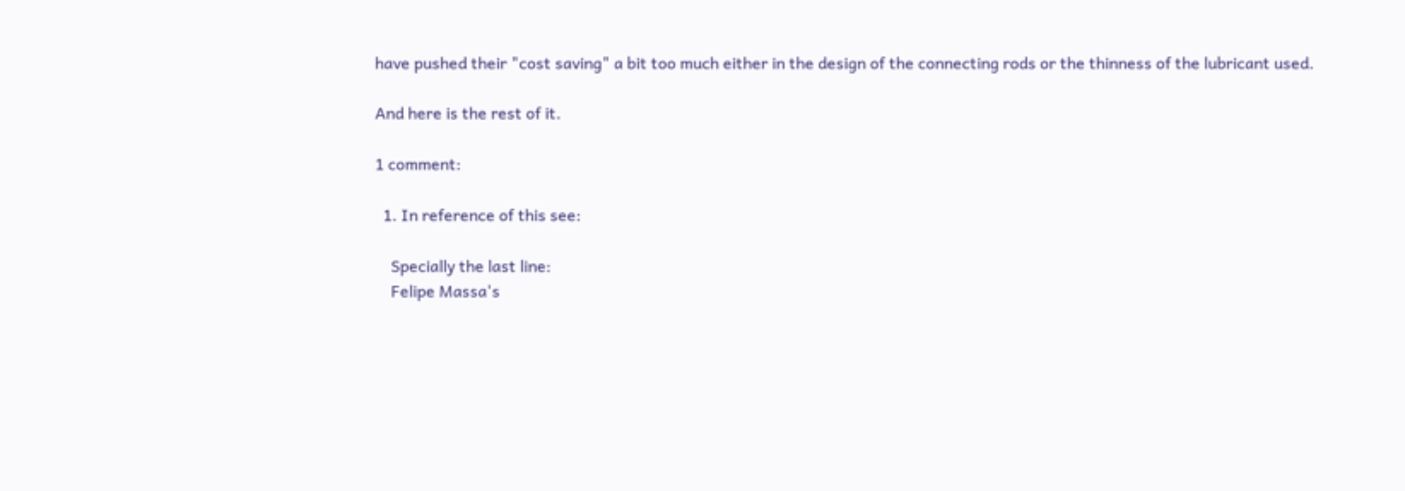have pushed their "cost saving" a bit too much either in the design of the connecting rods or the thinness of the lubricant used.

And here is the rest of it.

1 comment:

  1. In reference of this see:

    Specially the last line:
    Felipe Massa's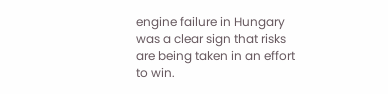engine failure in Hungary was a clear sign that risks are being taken in an effort to win.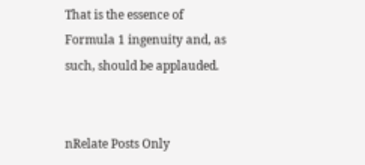That is the essence of Formula 1 ingenuity and, as such, should be applauded.


nRelate Posts Only